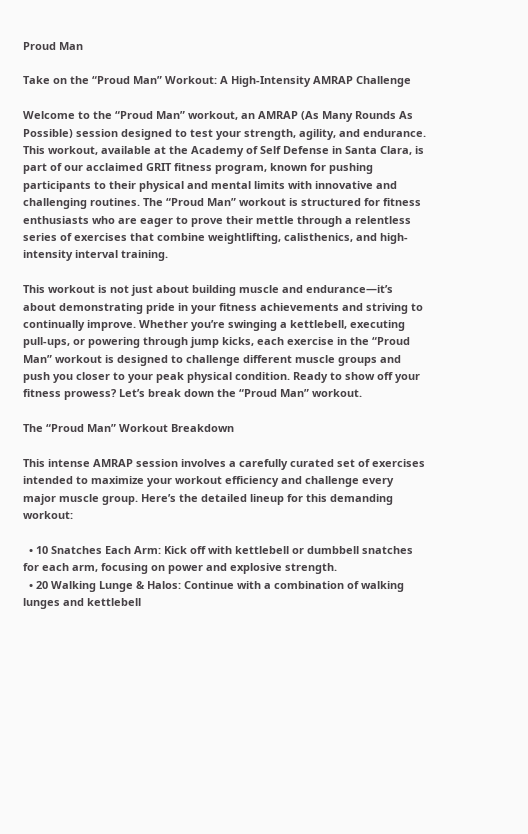Proud Man

Take on the “Proud Man” Workout: A High-Intensity AMRAP Challenge

Welcome to the “Proud Man” workout, an AMRAP (As Many Rounds As Possible) session designed to test your strength, agility, and endurance. This workout, available at the Academy of Self Defense in Santa Clara, is part of our acclaimed GRIT fitness program, known for pushing participants to their physical and mental limits with innovative and challenging routines. The “Proud Man” workout is structured for fitness enthusiasts who are eager to prove their mettle through a relentless series of exercises that combine weightlifting, calisthenics, and high-intensity interval training.

This workout is not just about building muscle and endurance—it’s about demonstrating pride in your fitness achievements and striving to continually improve. Whether you’re swinging a kettlebell, executing pull-ups, or powering through jump kicks, each exercise in the “Proud Man” workout is designed to challenge different muscle groups and push you closer to your peak physical condition. Ready to show off your fitness prowess? Let’s break down the “Proud Man” workout.

The “Proud Man” Workout Breakdown

This intense AMRAP session involves a carefully curated set of exercises intended to maximize your workout efficiency and challenge every major muscle group. Here’s the detailed lineup for this demanding workout:

  • 10 Snatches Each Arm: Kick off with kettlebell or dumbbell snatches for each arm, focusing on power and explosive strength.
  • 20 Walking Lunge & Halos: Continue with a combination of walking lunges and kettlebell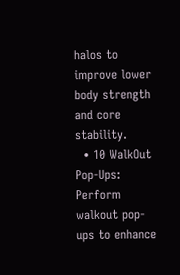halos to improve lower body strength and core stability.
  • 10 WalkOut Pop-Ups: Perform walkout pop-ups to enhance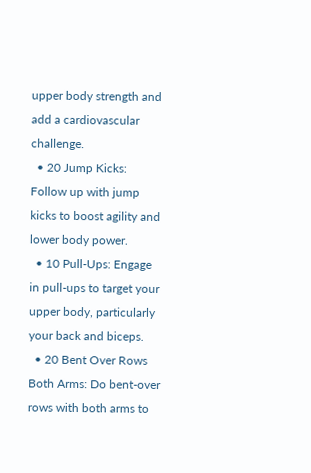upper body strength and add a cardiovascular challenge.
  • 20 Jump Kicks: Follow up with jump kicks to boost agility and lower body power.
  • 10 Pull-Ups: Engage in pull-ups to target your upper body, particularly your back and biceps.
  • 20 Bent Over Rows Both Arms: Do bent-over rows with both arms to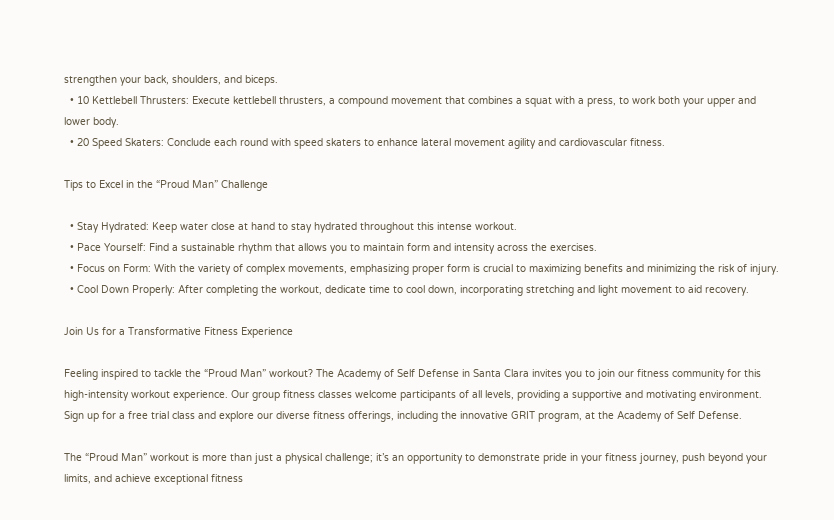strengthen your back, shoulders, and biceps.
  • 10 Kettlebell Thrusters: Execute kettlebell thrusters, a compound movement that combines a squat with a press, to work both your upper and lower body.
  • 20 Speed Skaters: Conclude each round with speed skaters to enhance lateral movement agility and cardiovascular fitness.

Tips to Excel in the “Proud Man” Challenge

  • Stay Hydrated: Keep water close at hand to stay hydrated throughout this intense workout.
  • Pace Yourself: Find a sustainable rhythm that allows you to maintain form and intensity across the exercises.
  • Focus on Form: With the variety of complex movements, emphasizing proper form is crucial to maximizing benefits and minimizing the risk of injury.
  • Cool Down Properly: After completing the workout, dedicate time to cool down, incorporating stretching and light movement to aid recovery.

Join Us for a Transformative Fitness Experience

Feeling inspired to tackle the “Proud Man” workout? The Academy of Self Defense in Santa Clara invites you to join our fitness community for this high-intensity workout experience. Our group fitness classes welcome participants of all levels, providing a supportive and motivating environment. Sign up for a free trial class and explore our diverse fitness offerings, including the innovative GRIT program, at the Academy of Self Defense.

The “Proud Man” workout is more than just a physical challenge; it’s an opportunity to demonstrate pride in your fitness journey, push beyond your limits, and achieve exceptional fitness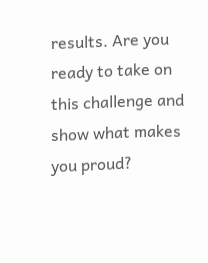results. Are you ready to take on this challenge and show what makes you proud?